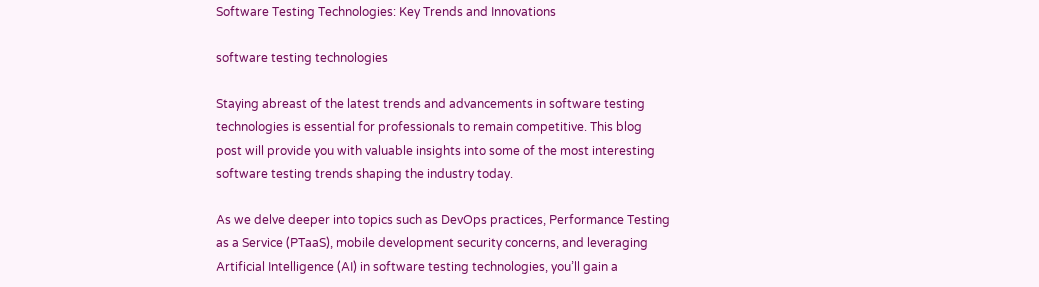Software Testing Technologies: Key Trends and Innovations

software testing technologies

Staying abreast of the latest trends and advancements in software testing technologies is essential for professionals to remain competitive. This blog post will provide you with valuable insights into some of the most interesting software testing trends shaping the industry today.

As we delve deeper into topics such as DevOps practices, Performance Testing as a Service (PTaaS), mobile development security concerns, and leveraging Artificial Intelligence (AI) in software testing technologies, you’ll gain a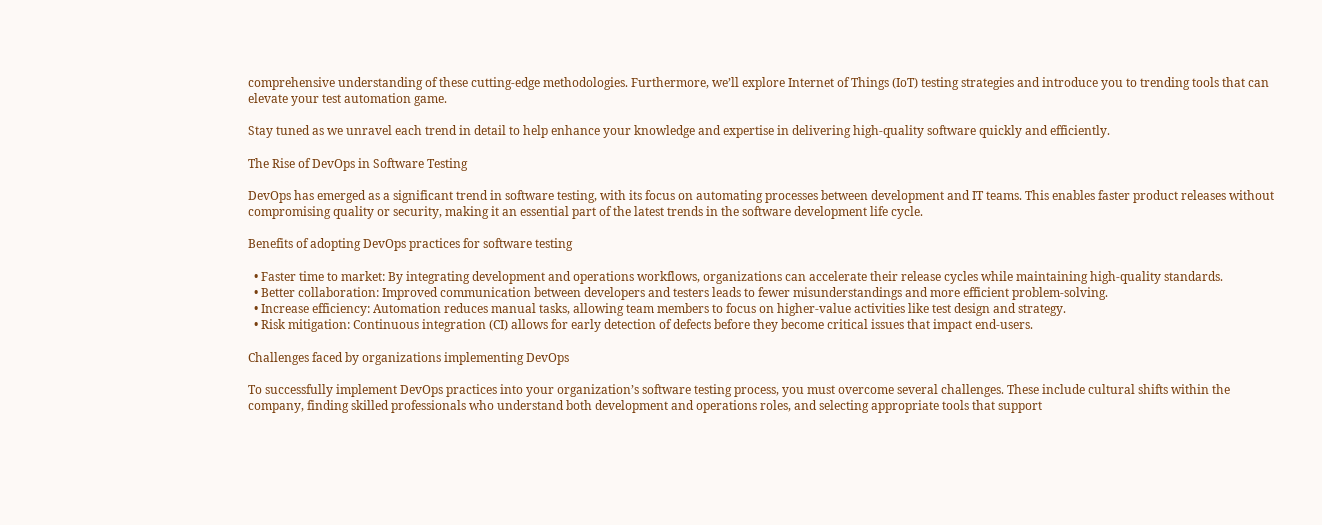comprehensive understanding of these cutting-edge methodologies. Furthermore, we’ll explore Internet of Things (IoT) testing strategies and introduce you to trending tools that can elevate your test automation game.

Stay tuned as we unravel each trend in detail to help enhance your knowledge and expertise in delivering high-quality software quickly and efficiently.

The Rise of DevOps in Software Testing

DevOps has emerged as a significant trend in software testing, with its focus on automating processes between development and IT teams. This enables faster product releases without compromising quality or security, making it an essential part of the latest trends in the software development life cycle.

Benefits of adopting DevOps practices for software testing

  • Faster time to market: By integrating development and operations workflows, organizations can accelerate their release cycles while maintaining high-quality standards.
  • Better collaboration: Improved communication between developers and testers leads to fewer misunderstandings and more efficient problem-solving.
  • Increase efficiency: Automation reduces manual tasks, allowing team members to focus on higher-value activities like test design and strategy.
  • Risk mitigation: Continuous integration (CI) allows for early detection of defects before they become critical issues that impact end-users.

Challenges faced by organizations implementing DevOps

To successfully implement DevOps practices into your organization’s software testing process, you must overcome several challenges. These include cultural shifts within the company, finding skilled professionals who understand both development and operations roles, and selecting appropriate tools that support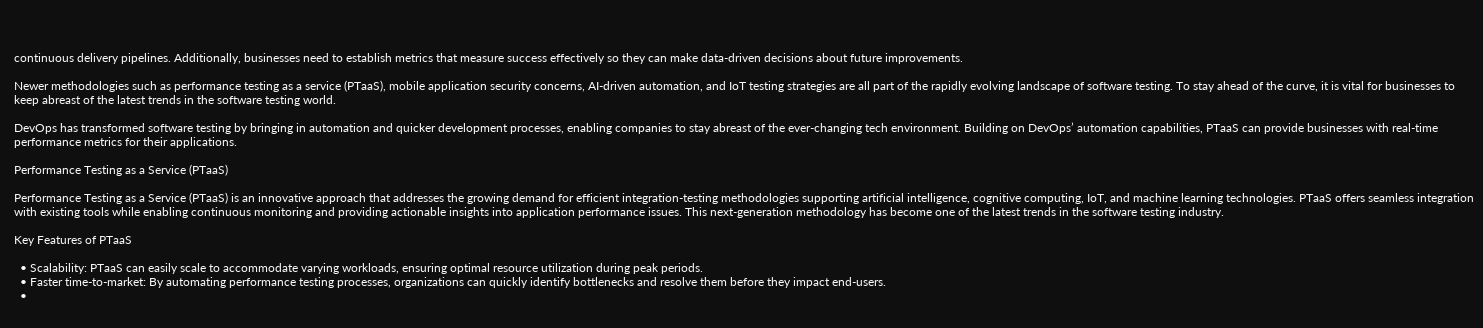continuous delivery pipelines. Additionally, businesses need to establish metrics that measure success effectively so they can make data-driven decisions about future improvements.

Newer methodologies such as performance testing as a service (PTaaS), mobile application security concerns, AI-driven automation, and IoT testing strategies are all part of the rapidly evolving landscape of software testing. To stay ahead of the curve, it is vital for businesses to keep abreast of the latest trends in the software testing world.

DevOps has transformed software testing by bringing in automation and quicker development processes, enabling companies to stay abreast of the ever-changing tech environment. Building on DevOps’ automation capabilities, PTaaS can provide businesses with real-time performance metrics for their applications.

Performance Testing as a Service (PTaaS)

Performance Testing as a Service (PTaaS) is an innovative approach that addresses the growing demand for efficient integration-testing methodologies supporting artificial intelligence, cognitive computing, IoT, and machine learning technologies. PTaaS offers seamless integration with existing tools while enabling continuous monitoring and providing actionable insights into application performance issues. This next-generation methodology has become one of the latest trends in the software testing industry.

Key Features of PTaaS

  • Scalability: PTaaS can easily scale to accommodate varying workloads, ensuring optimal resource utilization during peak periods.
  • Faster time-to-market: By automating performance testing processes, organizations can quickly identify bottlenecks and resolve them before they impact end-users.
  •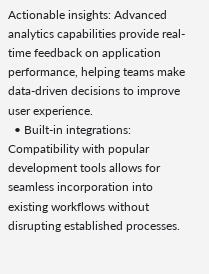Actionable insights: Advanced analytics capabilities provide real-time feedback on application performance, helping teams make data-driven decisions to improve user experience.
  • Built-in integrations: Compatibility with popular development tools allows for seamless incorporation into existing workflows without disrupting established processes.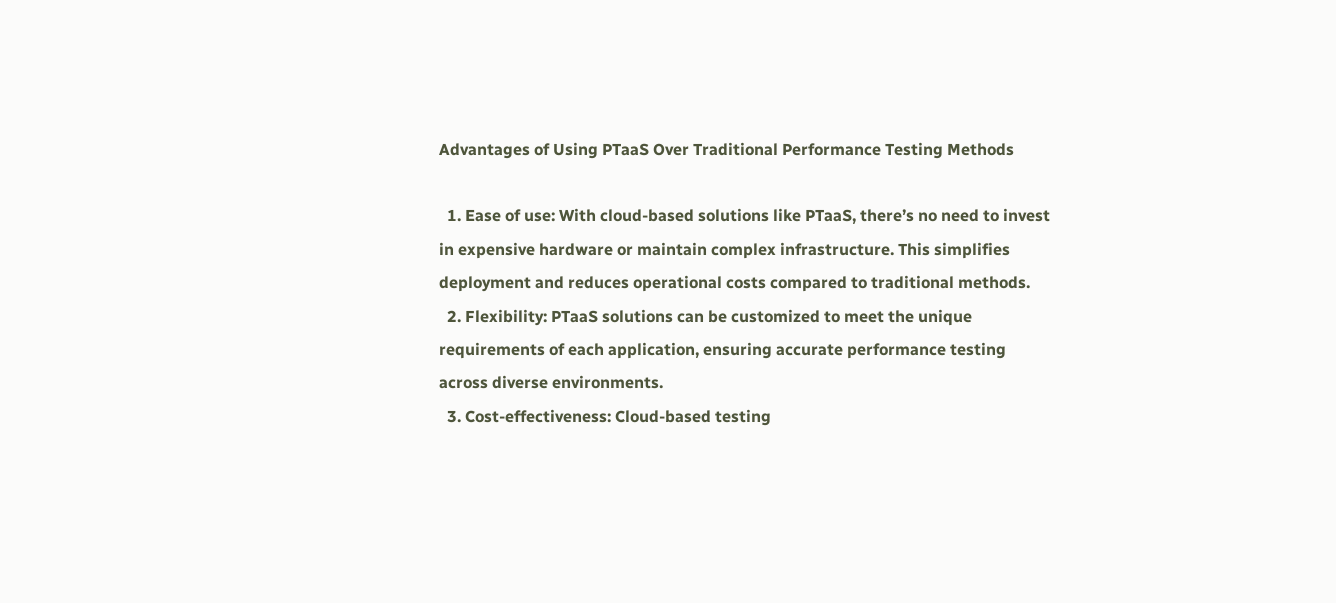Advantages of Using PTaaS Over Traditional Performance Testing Methods

  1. Ease of use: With cloud-based solutions like PTaaS, there’s no need to invest in expensive hardware or maintain complex infrastructure. This simplifies deployment and reduces operational costs compared to traditional methods.
  2. Flexibility: PTaaS solutions can be customized to meet the unique requirements of each application, ensuring accurate performance testing across diverse environments.
  3. Cost-effectiveness: Cloud-based testing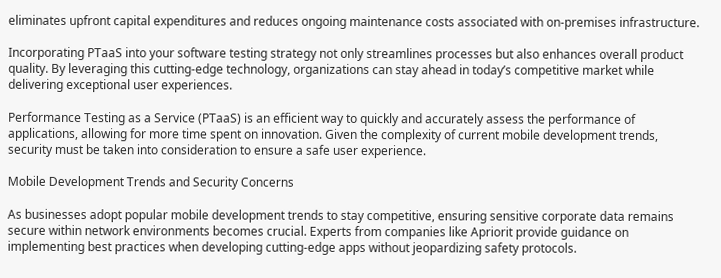eliminates upfront capital expenditures and reduces ongoing maintenance costs associated with on-premises infrastructure.

Incorporating PTaaS into your software testing strategy not only streamlines processes but also enhances overall product quality. By leveraging this cutting-edge technology, organizations can stay ahead in today’s competitive market while delivering exceptional user experiences.

Performance Testing as a Service (PTaaS) is an efficient way to quickly and accurately assess the performance of applications, allowing for more time spent on innovation. Given the complexity of current mobile development trends, security must be taken into consideration to ensure a safe user experience.

Mobile Development Trends and Security Concerns

As businesses adopt popular mobile development trends to stay competitive, ensuring sensitive corporate data remains secure within network environments becomes crucial. Experts from companies like Apriorit provide guidance on implementing best practices when developing cutting-edge apps without jeopardizing safety protocols.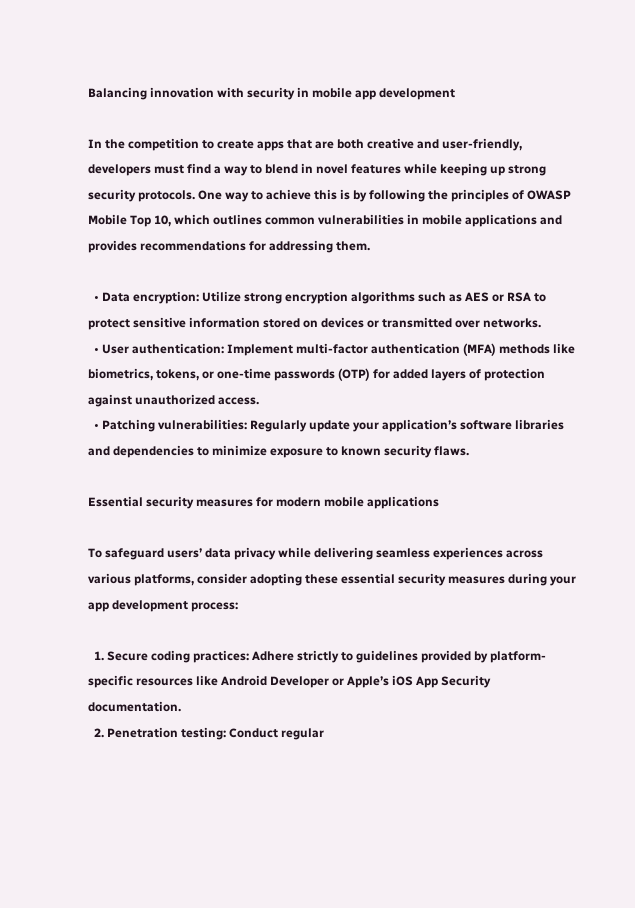Balancing innovation with security in mobile app development

In the competition to create apps that are both creative and user-friendly, developers must find a way to blend in novel features while keeping up strong security protocols. One way to achieve this is by following the principles of OWASP Mobile Top 10, which outlines common vulnerabilities in mobile applications and provides recommendations for addressing them.

  • Data encryption: Utilize strong encryption algorithms such as AES or RSA to protect sensitive information stored on devices or transmitted over networks.
  • User authentication: Implement multi-factor authentication (MFA) methods like biometrics, tokens, or one-time passwords (OTP) for added layers of protection against unauthorized access.
  • Patching vulnerabilities: Regularly update your application’s software libraries and dependencies to minimize exposure to known security flaws.

Essential security measures for modern mobile applications

To safeguard users’ data privacy while delivering seamless experiences across various platforms, consider adopting these essential security measures during your app development process:

  1. Secure coding practices: Adhere strictly to guidelines provided by platform-specific resources like Android Developer or Apple’s iOS App Security documentation.
  2. Penetration testing: Conduct regular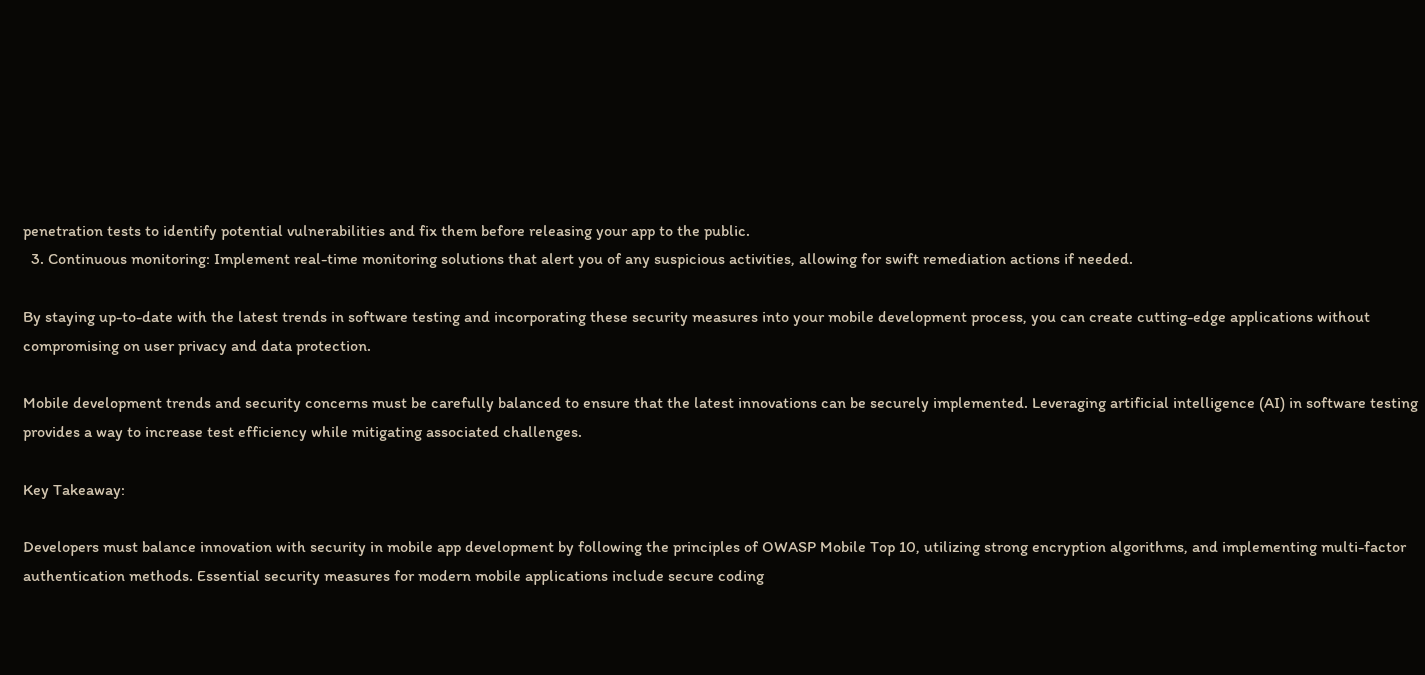penetration tests to identify potential vulnerabilities and fix them before releasing your app to the public.
  3. Continuous monitoring: Implement real-time monitoring solutions that alert you of any suspicious activities, allowing for swift remediation actions if needed.

By staying up-to-date with the latest trends in software testing and incorporating these security measures into your mobile development process, you can create cutting-edge applications without compromising on user privacy and data protection.

Mobile development trends and security concerns must be carefully balanced to ensure that the latest innovations can be securely implemented. Leveraging artificial intelligence (AI) in software testing provides a way to increase test efficiency while mitigating associated challenges.

Key Takeaway:

Developers must balance innovation with security in mobile app development by following the principles of OWASP Mobile Top 10, utilizing strong encryption algorithms, and implementing multi-factor authentication methods. Essential security measures for modern mobile applications include secure coding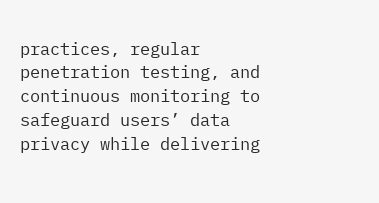practices, regular penetration testing, and continuous monitoring to safeguard users’ data privacy while delivering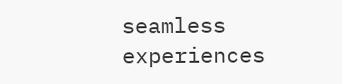seamless experiences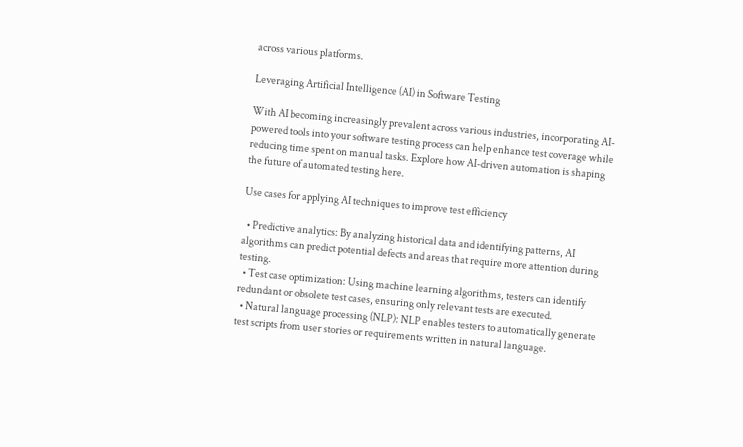across various platforms.

Leveraging Artificial Intelligence (AI) in Software Testing

With AI becoming increasingly prevalent across various industries, incorporating AI-powered tools into your software testing process can help enhance test coverage while reducing time spent on manual tasks. Explore how AI-driven automation is shaping the future of automated testing here.

Use cases for applying AI techniques to improve test efficiency

  • Predictive analytics: By analyzing historical data and identifying patterns, AI algorithms can predict potential defects and areas that require more attention during testing.
  • Test case optimization: Using machine learning algorithms, testers can identify redundant or obsolete test cases, ensuring only relevant tests are executed.
  • Natural language processing (NLP): NLP enables testers to automatically generate test scripts from user stories or requirements written in natural language.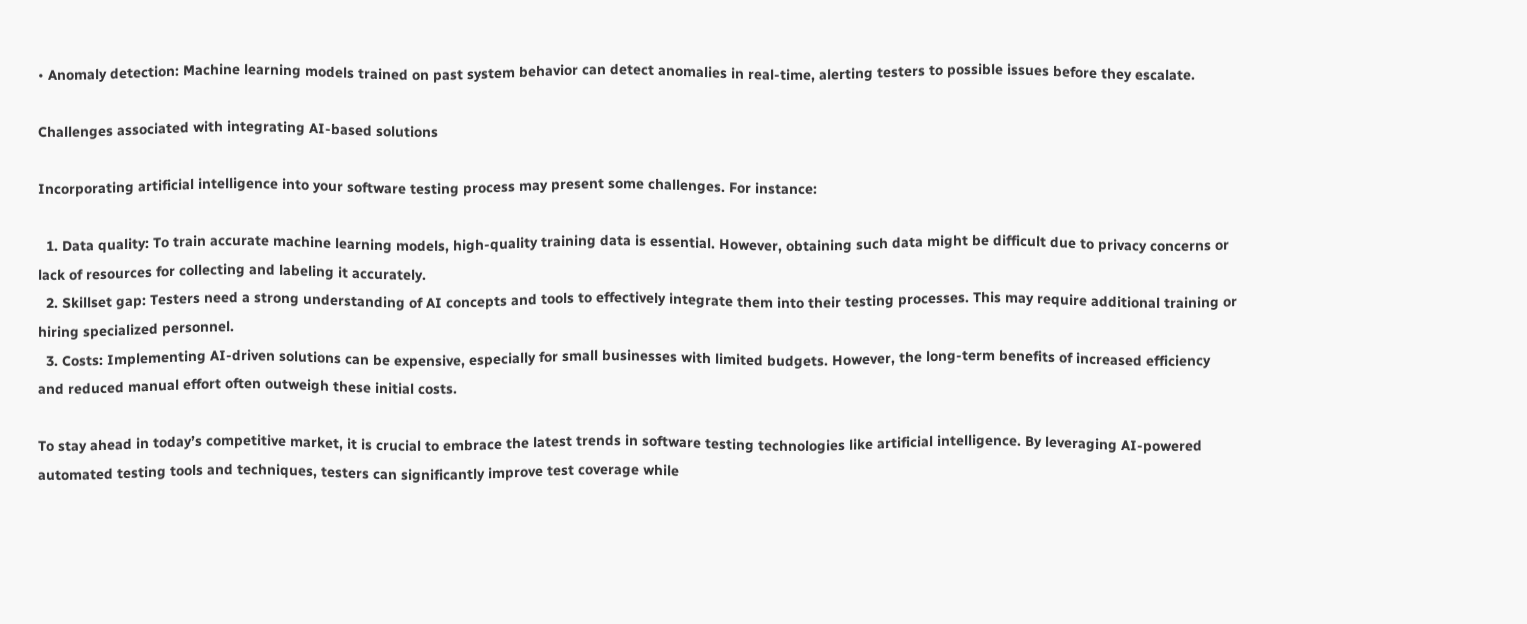• Anomaly detection: Machine learning models trained on past system behavior can detect anomalies in real-time, alerting testers to possible issues before they escalate.

Challenges associated with integrating AI-based solutions

Incorporating artificial intelligence into your software testing process may present some challenges. For instance:

  1. Data quality: To train accurate machine learning models, high-quality training data is essential. However, obtaining such data might be difficult due to privacy concerns or lack of resources for collecting and labeling it accurately.
  2. Skillset gap: Testers need a strong understanding of AI concepts and tools to effectively integrate them into their testing processes. This may require additional training or hiring specialized personnel.
  3. Costs: Implementing AI-driven solutions can be expensive, especially for small businesses with limited budgets. However, the long-term benefits of increased efficiency and reduced manual effort often outweigh these initial costs.

To stay ahead in today’s competitive market, it is crucial to embrace the latest trends in software testing technologies like artificial intelligence. By leveraging AI-powered automated testing tools and techniques, testers can significantly improve test coverage while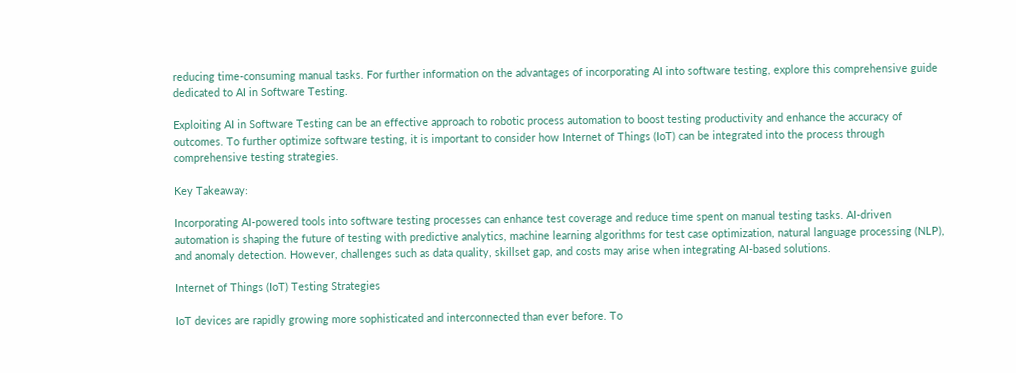reducing time-consuming manual tasks. For further information on the advantages of incorporating AI into software testing, explore this comprehensive guide dedicated to AI in Software Testing.

Exploiting AI in Software Testing can be an effective approach to robotic process automation to boost testing productivity and enhance the accuracy of outcomes. To further optimize software testing, it is important to consider how Internet of Things (IoT) can be integrated into the process through comprehensive testing strategies.

Key Takeaway:

Incorporating AI-powered tools into software testing processes can enhance test coverage and reduce time spent on manual testing tasks. AI-driven automation is shaping the future of testing with predictive analytics, machine learning algorithms for test case optimization, natural language processing (NLP), and anomaly detection. However, challenges such as data quality, skillset gap, and costs may arise when integrating AI-based solutions.

Internet of Things (IoT) Testing Strategies

IoT devices are rapidly growing more sophisticated and interconnected than ever before. To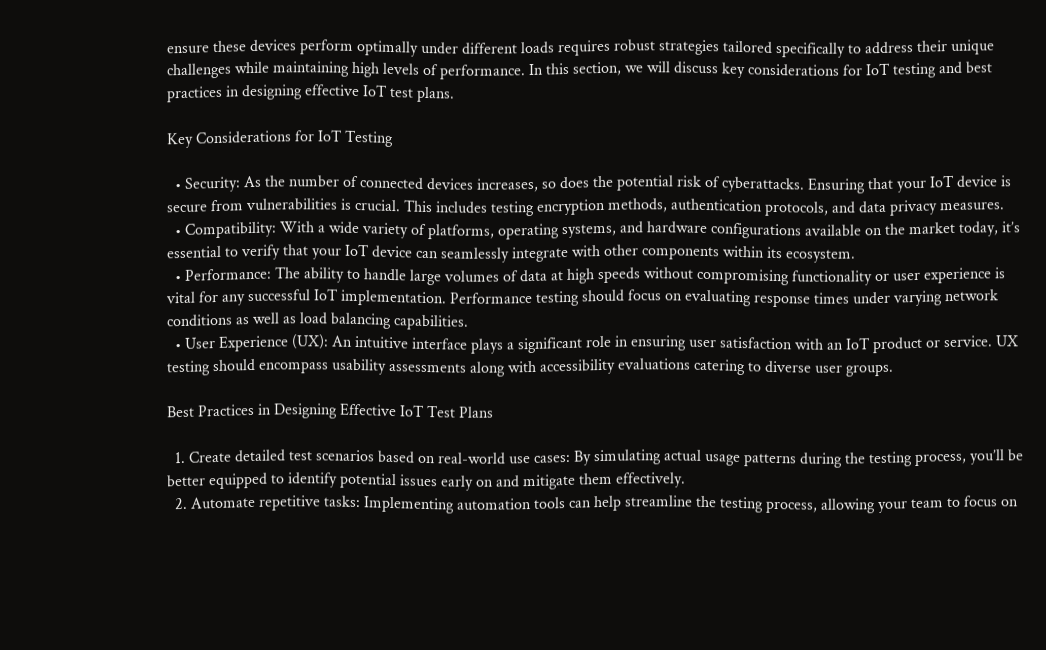ensure these devices perform optimally under different loads requires robust strategies tailored specifically to address their unique challenges while maintaining high levels of performance. In this section, we will discuss key considerations for IoT testing and best practices in designing effective IoT test plans.

Key Considerations for IoT Testing

  • Security: As the number of connected devices increases, so does the potential risk of cyberattacks. Ensuring that your IoT device is secure from vulnerabilities is crucial. This includes testing encryption methods, authentication protocols, and data privacy measures.
  • Compatibility: With a wide variety of platforms, operating systems, and hardware configurations available on the market today, it’s essential to verify that your IoT device can seamlessly integrate with other components within its ecosystem.
  • Performance: The ability to handle large volumes of data at high speeds without compromising functionality or user experience is vital for any successful IoT implementation. Performance testing should focus on evaluating response times under varying network conditions as well as load balancing capabilities.
  • User Experience (UX): An intuitive interface plays a significant role in ensuring user satisfaction with an IoT product or service. UX testing should encompass usability assessments along with accessibility evaluations catering to diverse user groups.

Best Practices in Designing Effective IoT Test Plans

  1. Create detailed test scenarios based on real-world use cases: By simulating actual usage patterns during the testing process, you’ll be better equipped to identify potential issues early on and mitigate them effectively.
  2. Automate repetitive tasks: Implementing automation tools can help streamline the testing process, allowing your team to focus on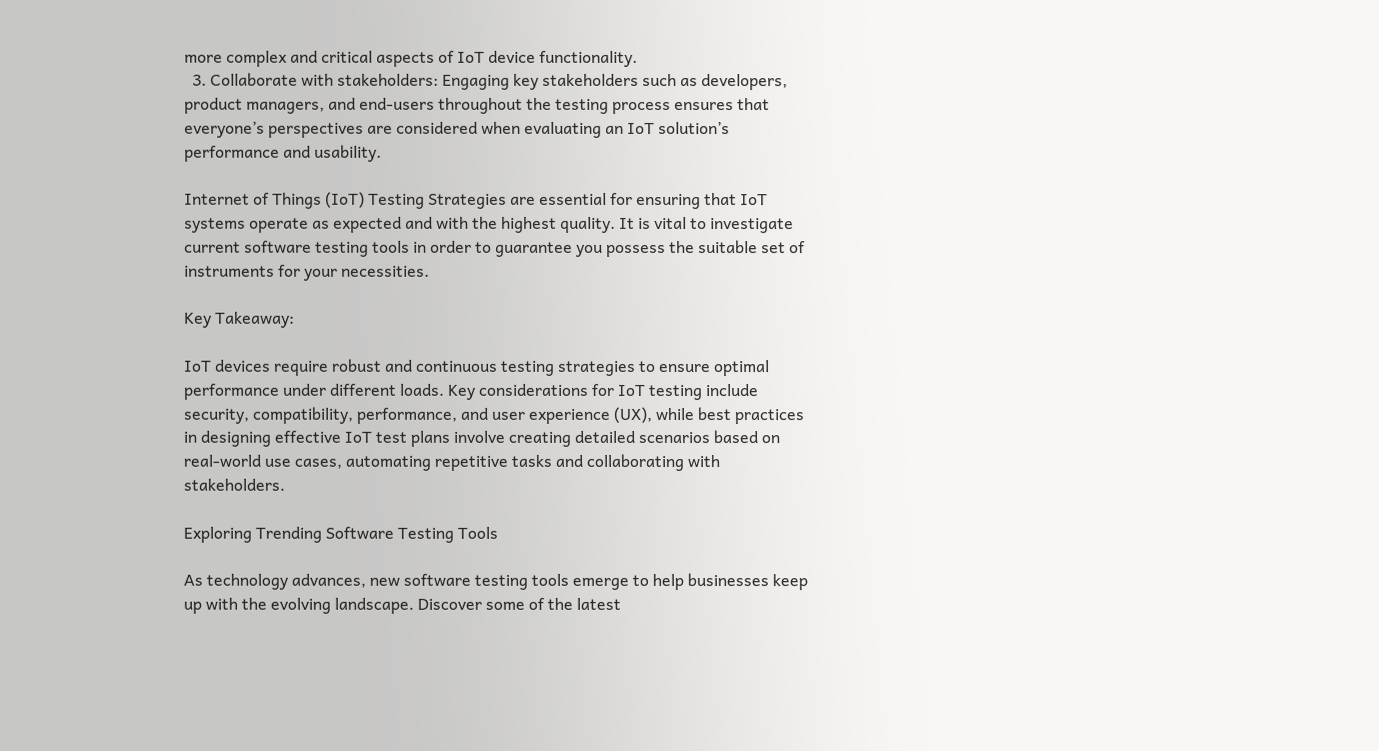more complex and critical aspects of IoT device functionality.
  3. Collaborate with stakeholders: Engaging key stakeholders such as developers, product managers, and end-users throughout the testing process ensures that everyone’s perspectives are considered when evaluating an IoT solution’s performance and usability.

Internet of Things (IoT) Testing Strategies are essential for ensuring that IoT systems operate as expected and with the highest quality. It is vital to investigate current software testing tools in order to guarantee you possess the suitable set of instruments for your necessities.

Key Takeaway:

IoT devices require robust and continuous testing strategies to ensure optimal performance under different loads. Key considerations for IoT testing include security, compatibility, performance, and user experience (UX), while best practices in designing effective IoT test plans involve creating detailed scenarios based on real-world use cases, automating repetitive tasks and collaborating with stakeholders.

Exploring Trending Software Testing Tools

As technology advances, new software testing tools emerge to help businesses keep up with the evolving landscape. Discover some of the latest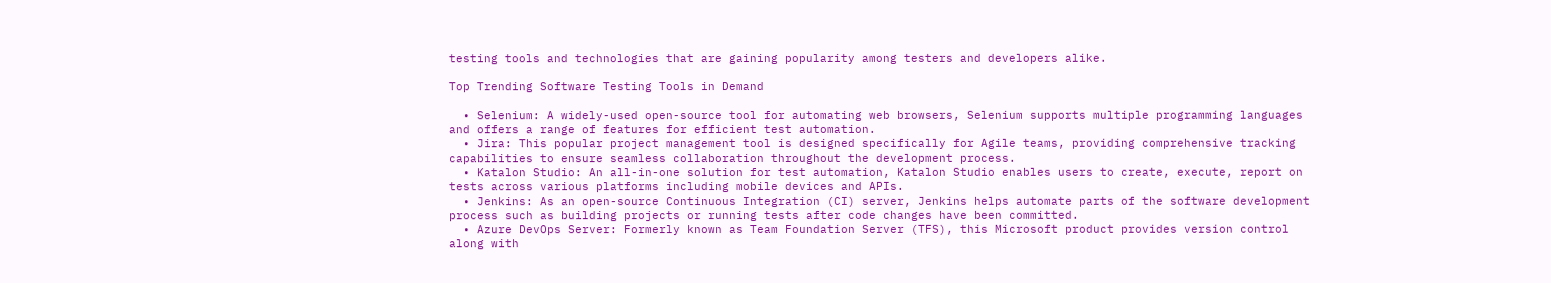testing tools and technologies that are gaining popularity among testers and developers alike.

Top Trending Software Testing Tools in Demand

  • Selenium: A widely-used open-source tool for automating web browsers, Selenium supports multiple programming languages and offers a range of features for efficient test automation.
  • Jira: This popular project management tool is designed specifically for Agile teams, providing comprehensive tracking capabilities to ensure seamless collaboration throughout the development process.
  • Katalon Studio: An all-in-one solution for test automation, Katalon Studio enables users to create, execute, report on tests across various platforms including mobile devices and APIs.
  • Jenkins: As an open-source Continuous Integration (CI) server, Jenkins helps automate parts of the software development process such as building projects or running tests after code changes have been committed.
  • Azure DevOps Server: Formerly known as Team Foundation Server (TFS), this Microsoft product provides version control along with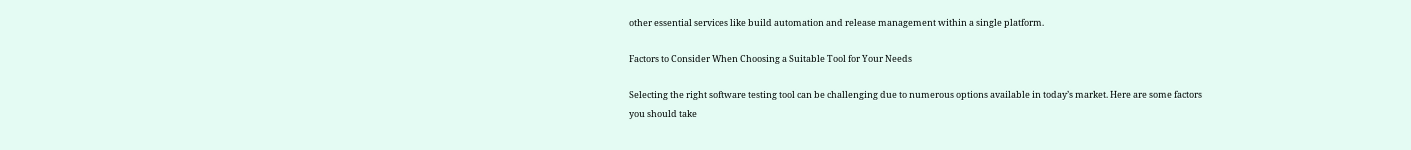other essential services like build automation and release management within a single platform.

Factors to Consider When Choosing a Suitable Tool for Your Needs

Selecting the right software testing tool can be challenging due to numerous options available in today’s market. Here are some factors you should take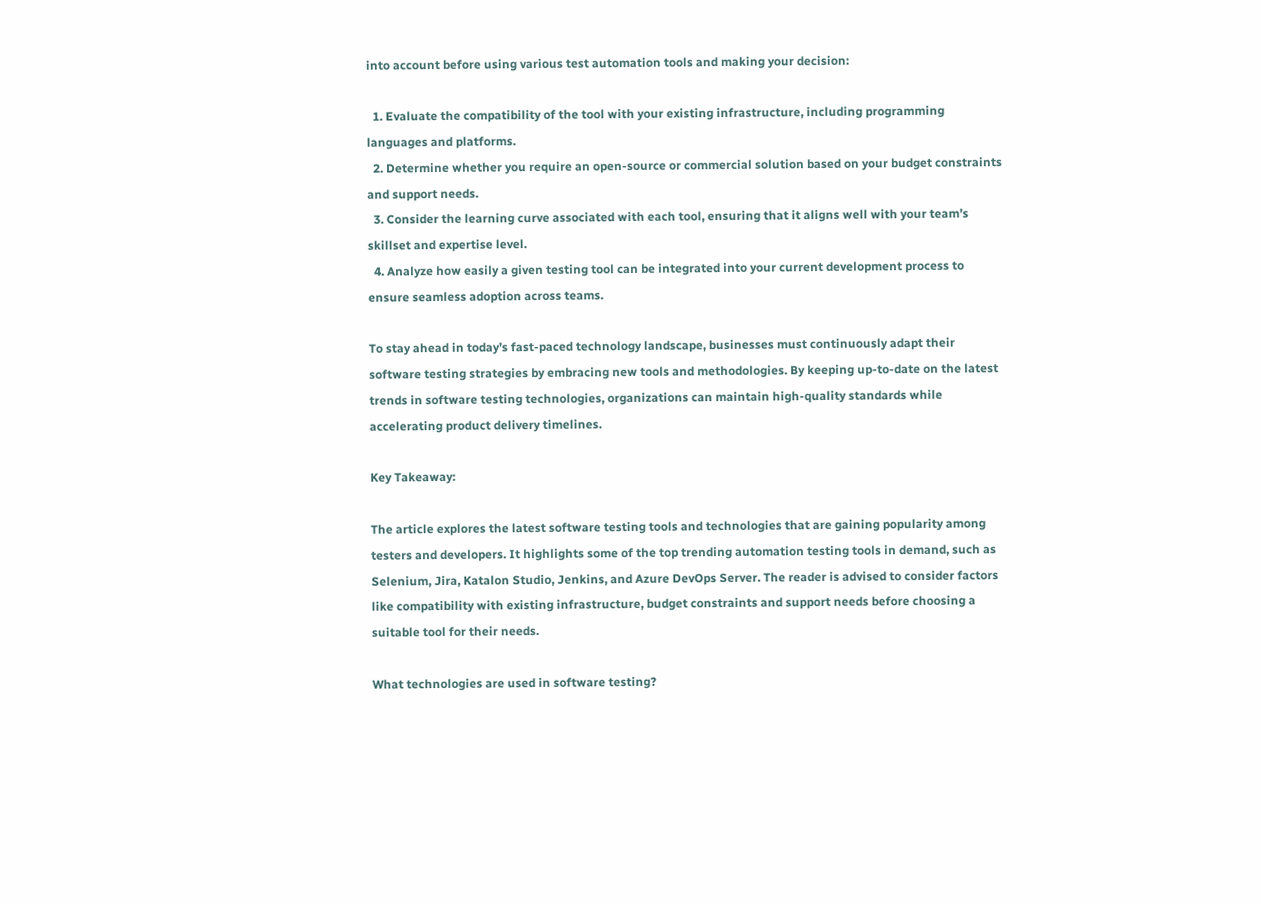into account before using various test automation tools and making your decision:

  1. Evaluate the compatibility of the tool with your existing infrastructure, including programming languages and platforms.
  2. Determine whether you require an open-source or commercial solution based on your budget constraints and support needs.
  3. Consider the learning curve associated with each tool, ensuring that it aligns well with your team’s skillset and expertise level.
  4. Analyze how easily a given testing tool can be integrated into your current development process to ensure seamless adoption across teams.

To stay ahead in today’s fast-paced technology landscape, businesses must continuously adapt their software testing strategies by embracing new tools and methodologies. By keeping up-to-date on the latest trends in software testing technologies, organizations can maintain high-quality standards while accelerating product delivery timelines.

Key Takeaway:

The article explores the latest software testing tools and technologies that are gaining popularity among testers and developers. It highlights some of the top trending automation testing tools in demand, such as Selenium, Jira, Katalon Studio, Jenkins, and Azure DevOps Server. The reader is advised to consider factors like compatibility with existing infrastructure, budget constraints and support needs before choosing a suitable tool for their needs.

What technologies are used in software testing?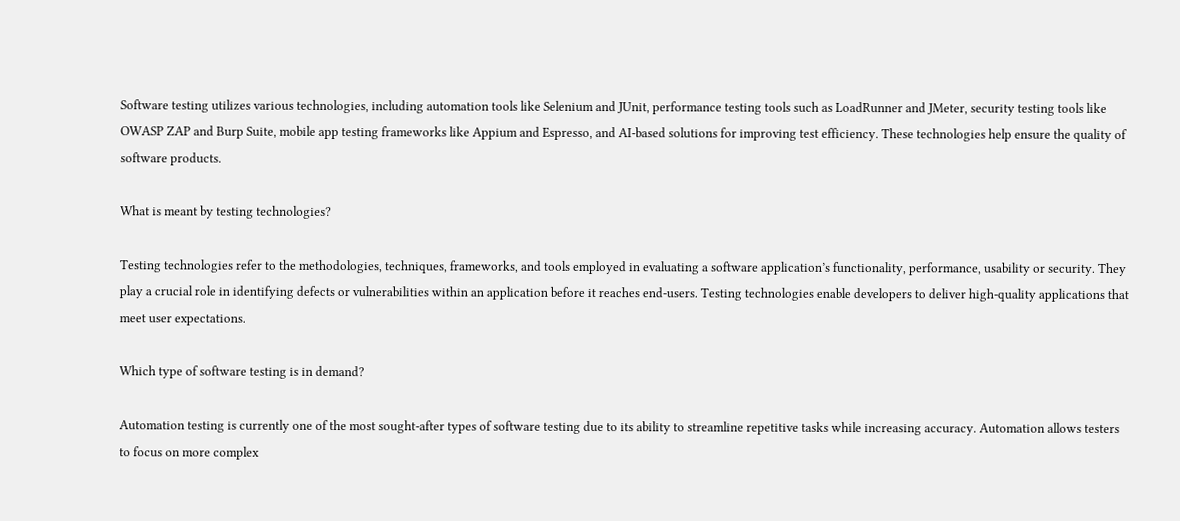Software testing utilizes various technologies, including automation tools like Selenium and JUnit, performance testing tools such as LoadRunner and JMeter, security testing tools like OWASP ZAP and Burp Suite, mobile app testing frameworks like Appium and Espresso, and AI-based solutions for improving test efficiency. These technologies help ensure the quality of software products.

What is meant by testing technologies?

Testing technologies refer to the methodologies, techniques, frameworks, and tools employed in evaluating a software application’s functionality, performance, usability or security. They play a crucial role in identifying defects or vulnerabilities within an application before it reaches end-users. Testing technologies enable developers to deliver high-quality applications that meet user expectations.

Which type of software testing is in demand?

Automation testing is currently one of the most sought-after types of software testing due to its ability to streamline repetitive tasks while increasing accuracy. Automation allows testers to focus on more complex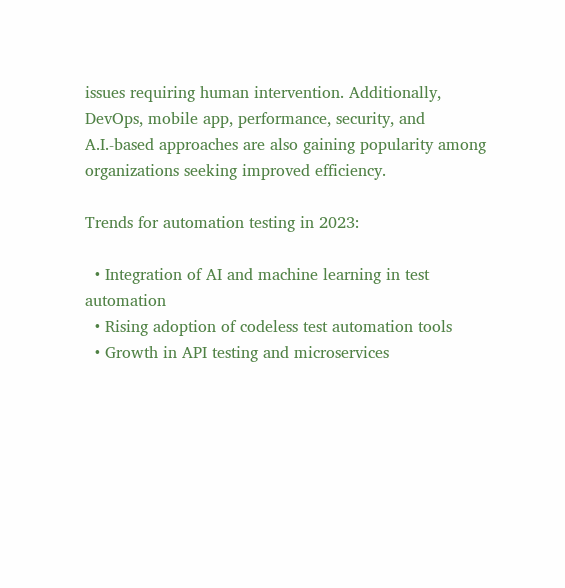issues requiring human intervention. Additionally, DevOps, mobile app, performance, security, and A.I.-based approaches are also gaining popularity among organizations seeking improved efficiency.

Trends for automation testing in 2023:

  • Integration of AI and machine learning in test automation
  • Rising adoption of codeless test automation tools
  • Growth in API testing and microservices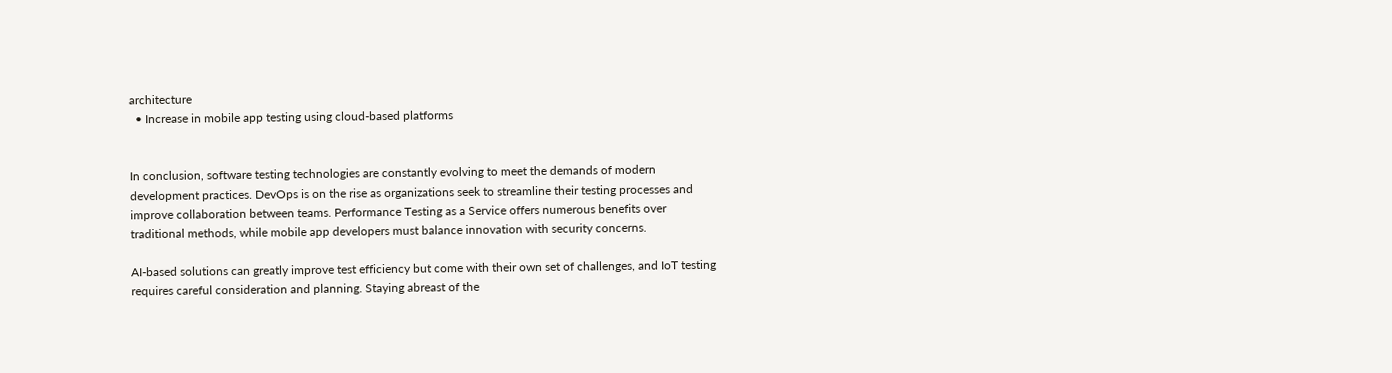architecture
  • Increase in mobile app testing using cloud-based platforms


In conclusion, software testing technologies are constantly evolving to meet the demands of modern development practices. DevOps is on the rise as organizations seek to streamline their testing processes and improve collaboration between teams. Performance Testing as a Service offers numerous benefits over traditional methods, while mobile app developers must balance innovation with security concerns.

AI-based solutions can greatly improve test efficiency but come with their own set of challenges, and IoT testing requires careful consideration and planning. Staying abreast of the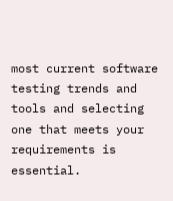most current software testing trends and tools and selecting one that meets your requirements is essential.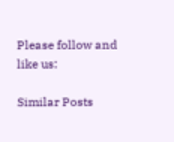Please follow and like us:

Similar Posts